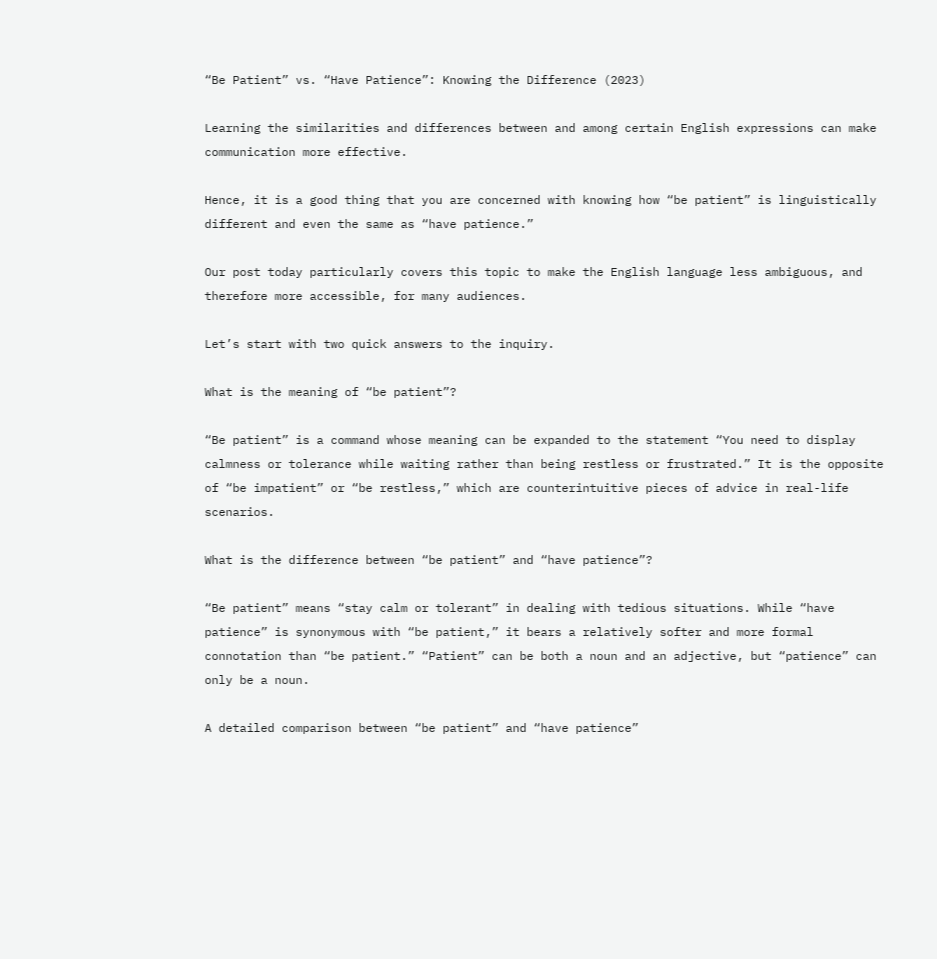“Be Patient” vs. “Have Patience”: Knowing the Difference (2023)

Learning the similarities and differences between and among certain English expressions can make communication more effective.

Hence, it is a good thing that you are concerned with knowing how “be patient” is linguistically different and even the same as “have patience.”

Our post today particularly covers this topic to make the English language less ambiguous, and therefore more accessible, for many audiences.

Let’s start with two quick answers to the inquiry.

What is the meaning of “be patient”?

“Be patient” is a command whose meaning can be expanded to the statement “You need to display calmness or tolerance while waiting rather than being restless or frustrated.” It is the opposite of “be impatient” or “be restless,” which are counterintuitive pieces of advice in real-life scenarios.

What is the difference between “be patient” and “have patience”?

“Be patient” means “stay calm or tolerant” in dealing with tedious situations. While “have patience” is synonymous with “be patient,” it bears a relatively softer and more formal connotation than “be patient.” “Patient” can be both a noun and an adjective, but “patience” can only be a noun.

A detailed comparison between “be patient” and “have patience”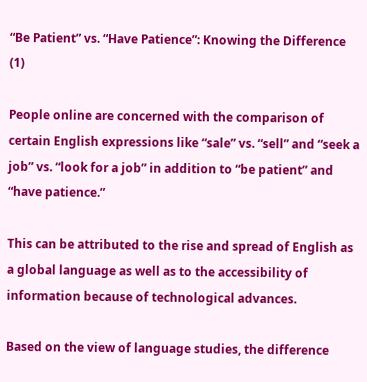“Be Patient” vs. “Have Patience”: Knowing the Difference (1)

People online are concerned with the comparison of certain English expressions like “sale” vs. “sell” and “seek a job” vs. “look for a job” in addition to “be patient” and “have patience.”

This can be attributed to the rise and spread of English as a global language as well as to the accessibility of information because of technological advances.

Based on the view of language studies, the difference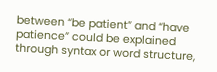between “be patient” and “have patience” could be explained through syntax or word structure,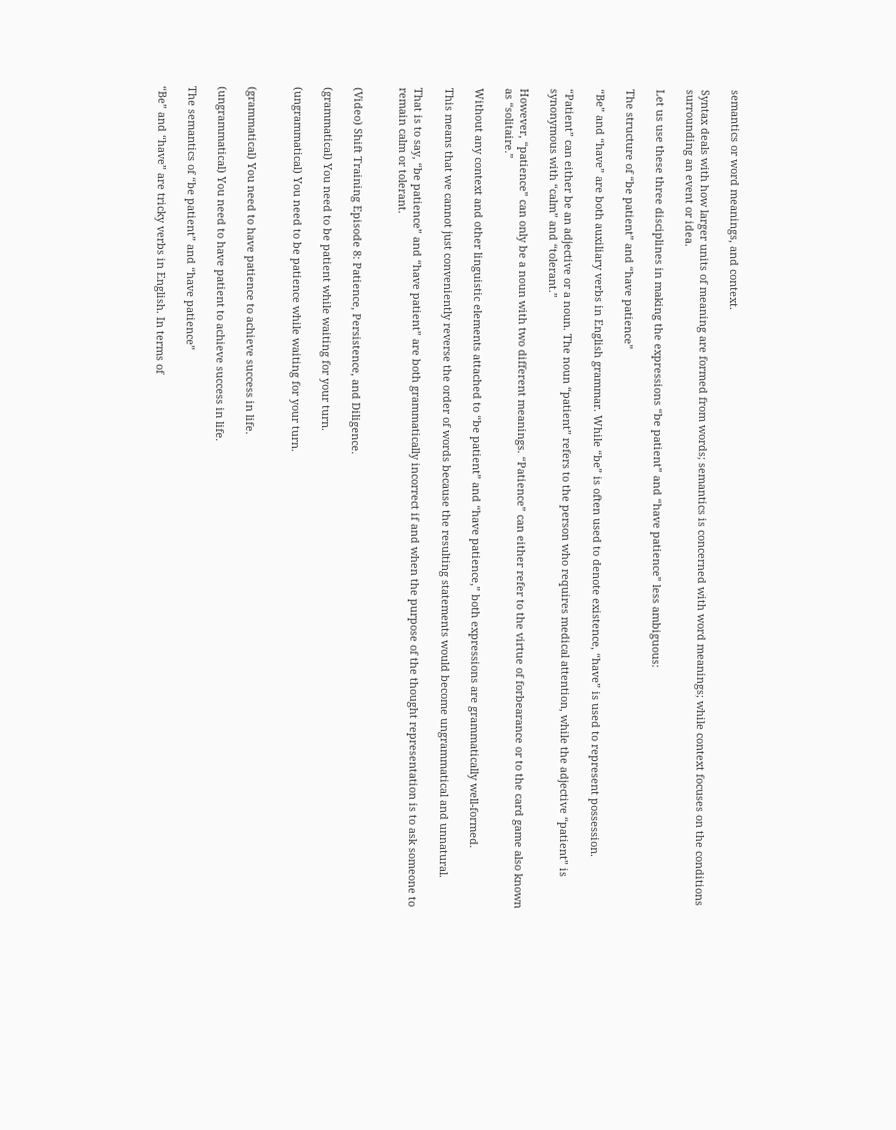semantics or word meanings, and context.

Syntax deals with how larger units of meaning are formed from words; semantics is concerned with word meanings; while context focuses on the conditions surrounding an event or idea.

Let us use these three disciplines in making the expressions “be patient” and “have patience” less ambiguous:

The structure of “be patient” and “have patience”

“Be” and “have” are both auxiliary verbs in English grammar. While “be” is often used to denote existence, “have” is used to represent possession.

“Patient” can either be an adjective or a noun. The noun “patient” refers to the person who requires medical attention, while the adjective “patient” is synonymous with “calm” and “tolerant.”

However, “patience” can only be a noun with two different meanings. “Patience” can either refer to the virtue of forbearance or to the card game also known as “solitaire.”

Without any context and other linguistic elements attached to “be patient” and “have patience,” both expressions are grammatically well-formed.

This means that we cannot just conveniently reverse the order of words because the resulting statements would become ungrammatical and unnatural.

That is to say, “be patience” and “have patient” are both grammatically incorrect if and when the purpose of the thought representation is to ask someone to remain calm or tolerant.


(Video) Shift Training Episode 8: Patience, Persistence, and Diligence.

(grammatical) You need to be patient while waiting for your turn.

(ungrammatical) You need to be patience while waiting for your turn.


(grammatical) You need to have patience to achieve success in life.

(ungrammatical) You need to have patient to achieve success in life.

The semantics of “be patient” and “have patience”

“Be” and “have” are tricky verbs in English. In terms of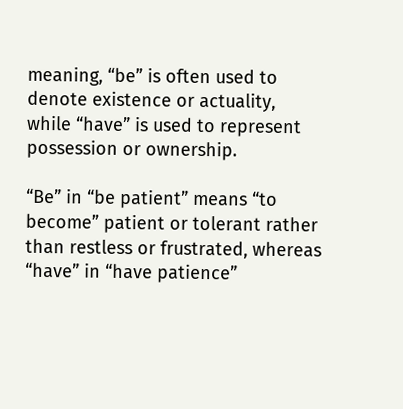meaning, “be” is often used to denote existence or actuality, while “have” is used to represent possession or ownership.

“Be” in “be patient” means “to become” patient or tolerant rather than restless or frustrated, whereas “have” in “have patience”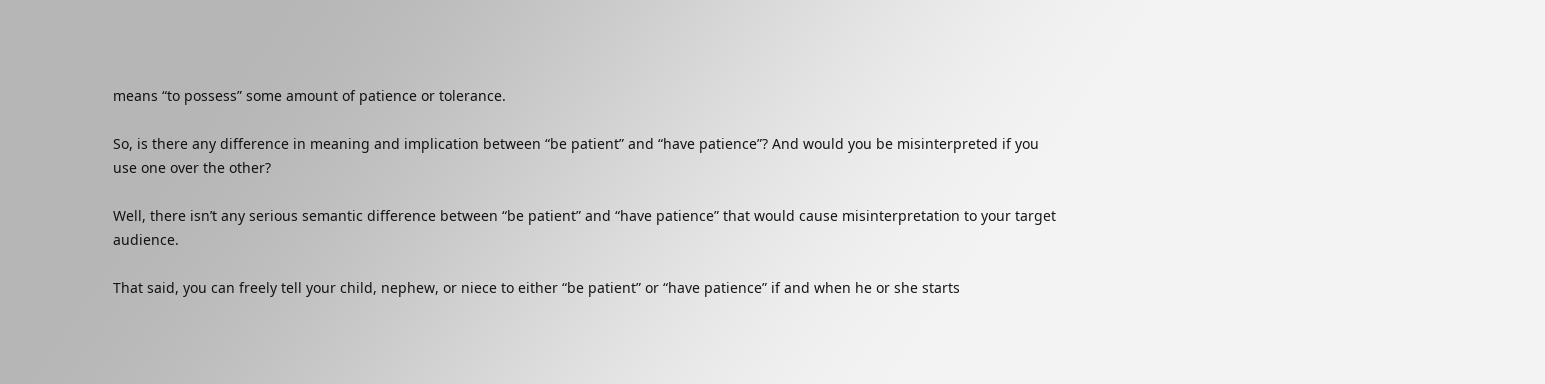means “to possess” some amount of patience or tolerance.

So, is there any difference in meaning and implication between “be patient” and “have patience”? And would you be misinterpreted if you use one over the other?

Well, there isn’t any serious semantic difference between “be patient” and “have patience” that would cause misinterpretation to your target audience.

That said, you can freely tell your child, nephew, or niece to either “be patient” or “have patience” if and when he or she starts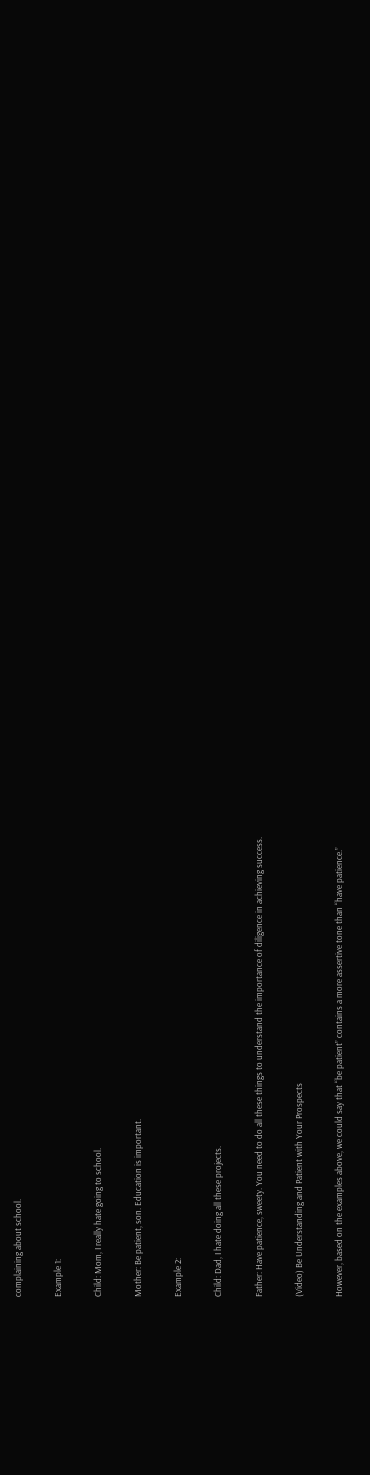complaining about school.

Example 1:

Child: Mom, I really hate going to school.

Mother: Be patient, son. Education is important.

Example 2:

Child: Dad, I hate doing all these projects.

Father: Have patience, sweety. You need to do all these things to understand the importance of diligence in achieving success.

(Video) Be Understanding and Patient with Your Prospects

However, based on the examples above, we could say that “be patient” contains a more assertive tone than “have patience.”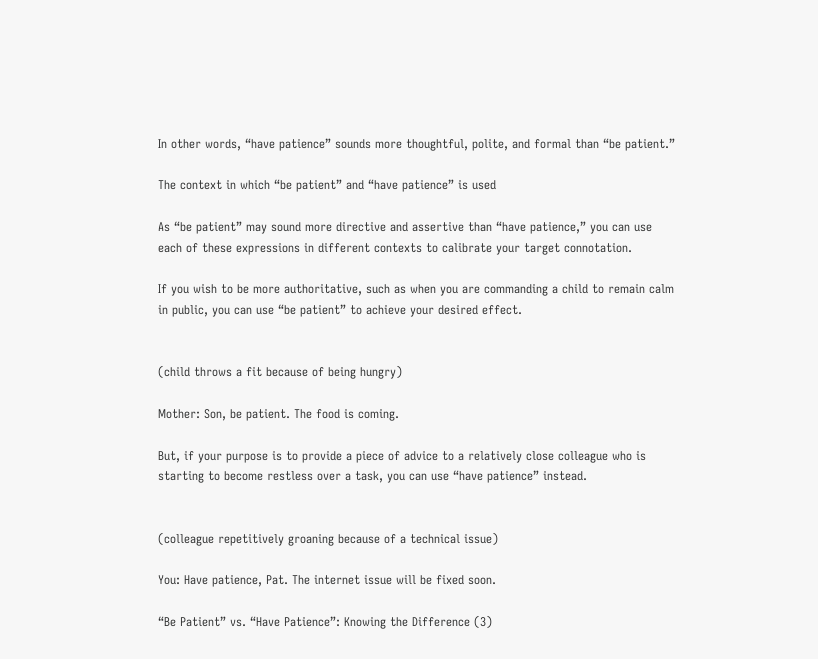In other words, “have patience” sounds more thoughtful, polite, and formal than “be patient.”

The context in which “be patient” and “have patience” is used

As “be patient” may sound more directive and assertive than “have patience,” you can use each of these expressions in different contexts to calibrate your target connotation.

If you wish to be more authoritative, such as when you are commanding a child to remain calm in public, you can use “be patient” to achieve your desired effect.


(child throws a fit because of being hungry)

Mother: Son, be patient. The food is coming.

But, if your purpose is to provide a piece of advice to a relatively close colleague who is starting to become restless over a task, you can use “have patience” instead.


(colleague repetitively groaning because of a technical issue)

You: Have patience, Pat. The internet issue will be fixed soon.

“Be Patient” vs. “Have Patience”: Knowing the Difference (3)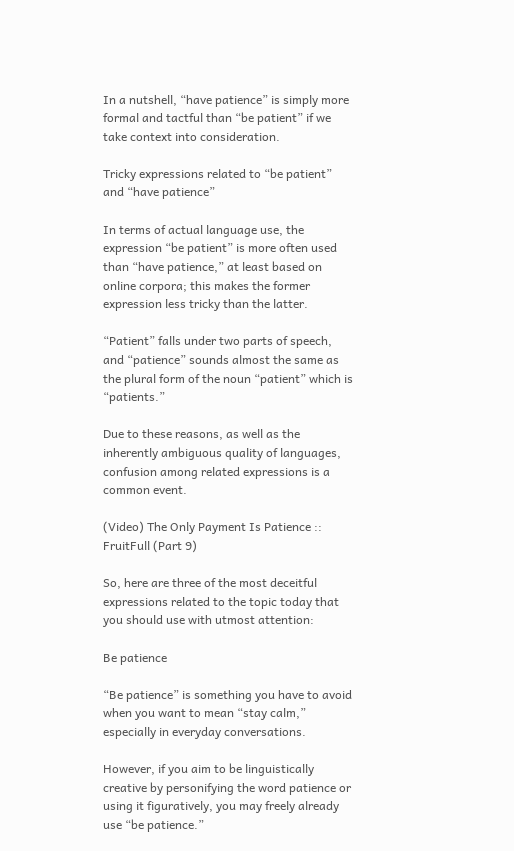In a nutshell, “have patience” is simply more formal and tactful than “be patient” if we take context into consideration.

Tricky expressions related to “be patient” and “have patience”

In terms of actual language use, the expression “be patient” is more often used than “have patience,” at least based on online corpora; this makes the former expression less tricky than the latter.

“Patient” falls under two parts of speech, and “patience” sounds almost the same as the plural form of the noun “patient” which is “patients.”

Due to these reasons, as well as the inherently ambiguous quality of languages, confusion among related expressions is a common event.

(Video) The Only Payment Is Patience :: FruitFull (Part 9)

So, here are three of the most deceitful expressions related to the topic today that you should use with utmost attention:

Be patience

“Be patience” is something you have to avoid when you want to mean “stay calm,” especially in everyday conversations.

However, if you aim to be linguistically creative by personifying the word patience or using it figuratively, you may freely already use “be patience.”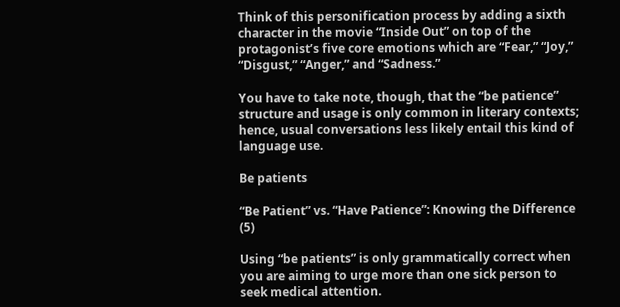Think of this personification process by adding a sixth character in the movie “Inside Out” on top of the protagonist’s five core emotions which are “Fear,” “Joy,” “Disgust,” “Anger,” and “Sadness.”

You have to take note, though, that the “be patience” structure and usage is only common in literary contexts; hence, usual conversations less likely entail this kind of language use.

Be patients

“Be Patient” vs. “Have Patience”: Knowing the Difference (5)

Using “be patients” is only grammatically correct when you are aiming to urge more than one sick person to seek medical attention.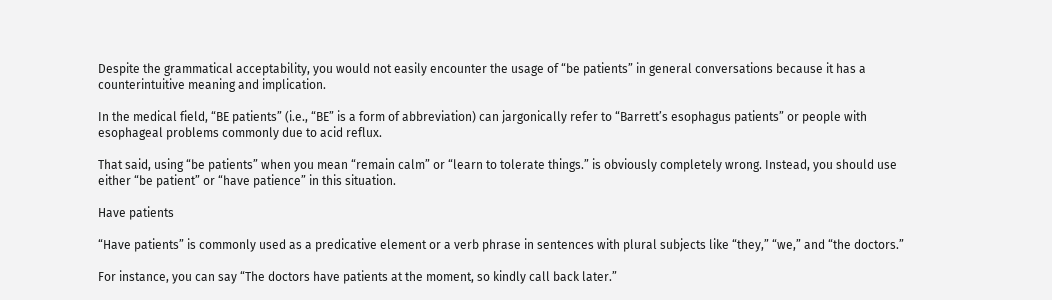Despite the grammatical acceptability, you would not easily encounter the usage of “be patients” in general conversations because it has a counterintuitive meaning and implication.

In the medical field, “BE patients” (i.e., “BE” is a form of abbreviation) can jargonically refer to “Barrett’s esophagus patients” or people with esophageal problems commonly due to acid reflux.

That said, using “be patients” when you mean “remain calm” or “learn to tolerate things.” is obviously completely wrong. Instead, you should use either “be patient” or “have patience” in this situation.

Have patients

“Have patients” is commonly used as a predicative element or a verb phrase in sentences with plural subjects like “they,” “we,” and “the doctors.”

For instance, you can say “The doctors have patients at the moment, so kindly call back later.”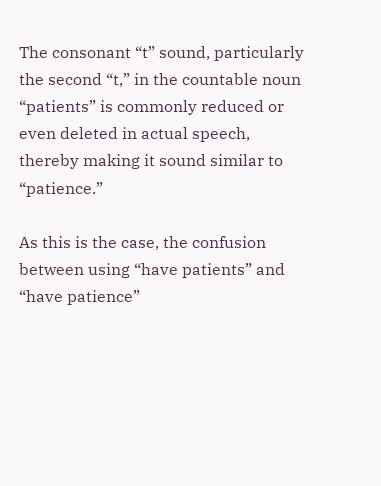The consonant “t” sound, particularly the second “t,” in the countable noun “patients” is commonly reduced or even deleted in actual speech, thereby making it sound similar to “patience.”

As this is the case, the confusion between using “have patients” and “have patience”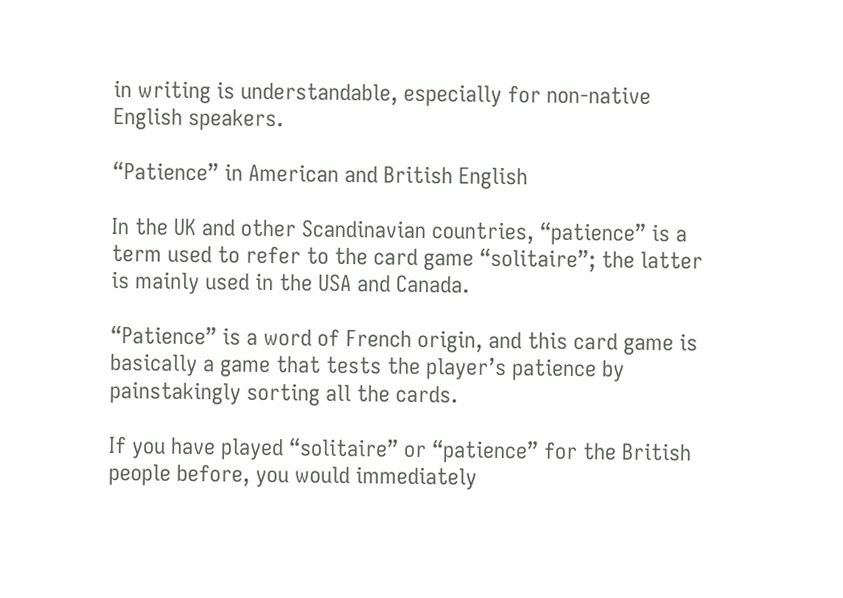in writing is understandable, especially for non-native English speakers.

“Patience” in American and British English

In the UK and other Scandinavian countries, “patience” is a term used to refer to the card game “solitaire”; the latter is mainly used in the USA and Canada.

“Patience” is a word of French origin, and this card game is basically a game that tests the player’s patience by painstakingly sorting all the cards.

If you have played “solitaire” or “patience” for the British people before, you would immediately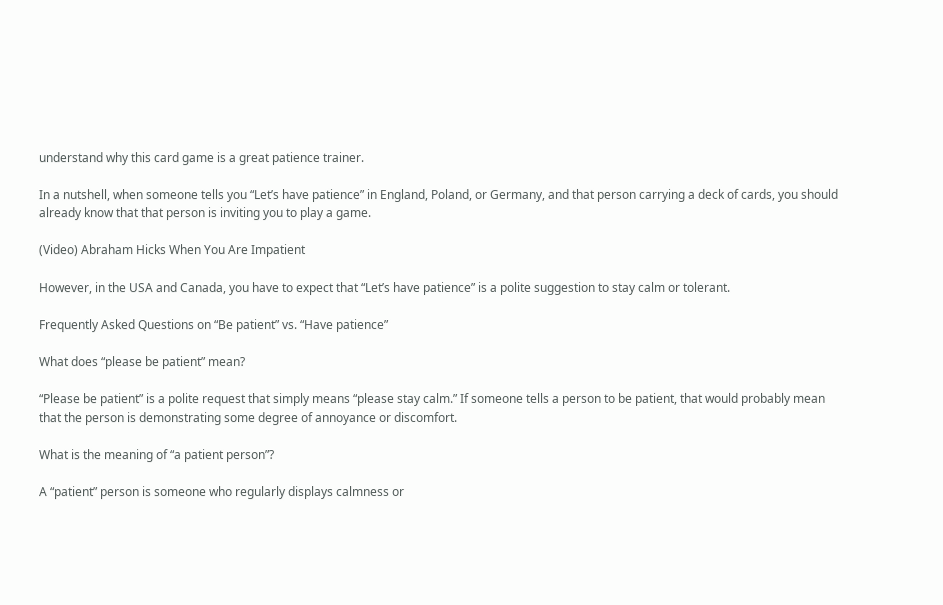understand why this card game is a great patience trainer.

In a nutshell, when someone tells you “Let’s have patience” in England, Poland, or Germany, and that person carrying a deck of cards, you should already know that that person is inviting you to play a game.

(Video) Abraham Hicks When You Are Impatient

However, in the USA and Canada, you have to expect that “Let’s have patience” is a polite suggestion to stay calm or tolerant.

Frequently Asked Questions on “Be patient” vs. “Have patience”

What does “please be patient” mean?

“Please be patient” is a polite request that simply means “please stay calm.” If someone tells a person to be patient, that would probably mean that the person is demonstrating some degree of annoyance or discomfort.

What is the meaning of “a patient person”?

A “patient” person is someone who regularly displays calmness or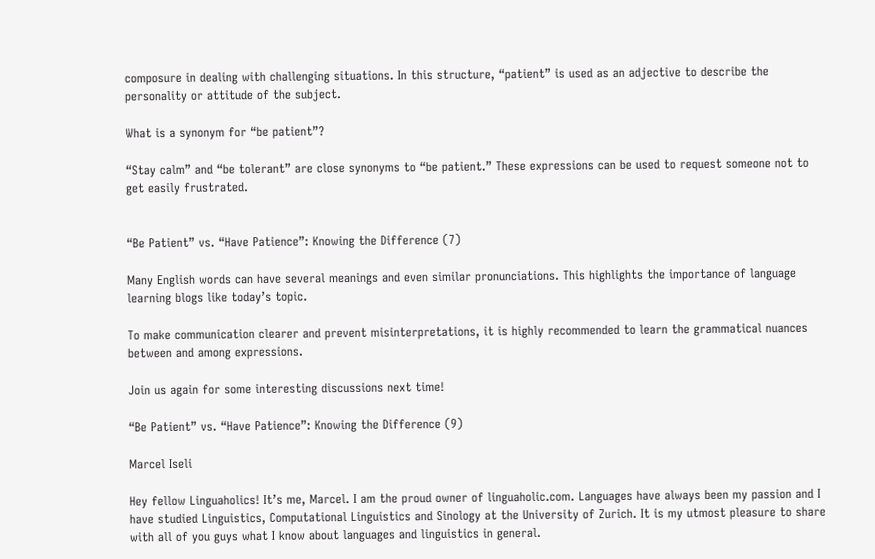composure in dealing with challenging situations. In this structure, “patient” is used as an adjective to describe the personality or attitude of the subject.

What is a synonym for “be patient”?

“Stay calm” and “be tolerant” are close synonyms to “be patient.” These expressions can be used to request someone not to get easily frustrated.


“Be Patient” vs. “Have Patience”: Knowing the Difference (7)

Many English words can have several meanings and even similar pronunciations. This highlights the importance of language learning blogs like today’s topic.

To make communication clearer and prevent misinterpretations, it is highly recommended to learn the grammatical nuances between and among expressions.

Join us again for some interesting discussions next time!

“Be Patient” vs. “Have Patience”: Knowing the Difference (9)

Marcel Iseli

Hey fellow Linguaholics! It’s me, Marcel. I am the proud owner of linguaholic.com. Languages have always been my passion and I have studied Linguistics, Computational Linguistics and Sinology at the University of Zurich. It is my utmost pleasure to share with all of you guys what I know about languages and linguistics in general.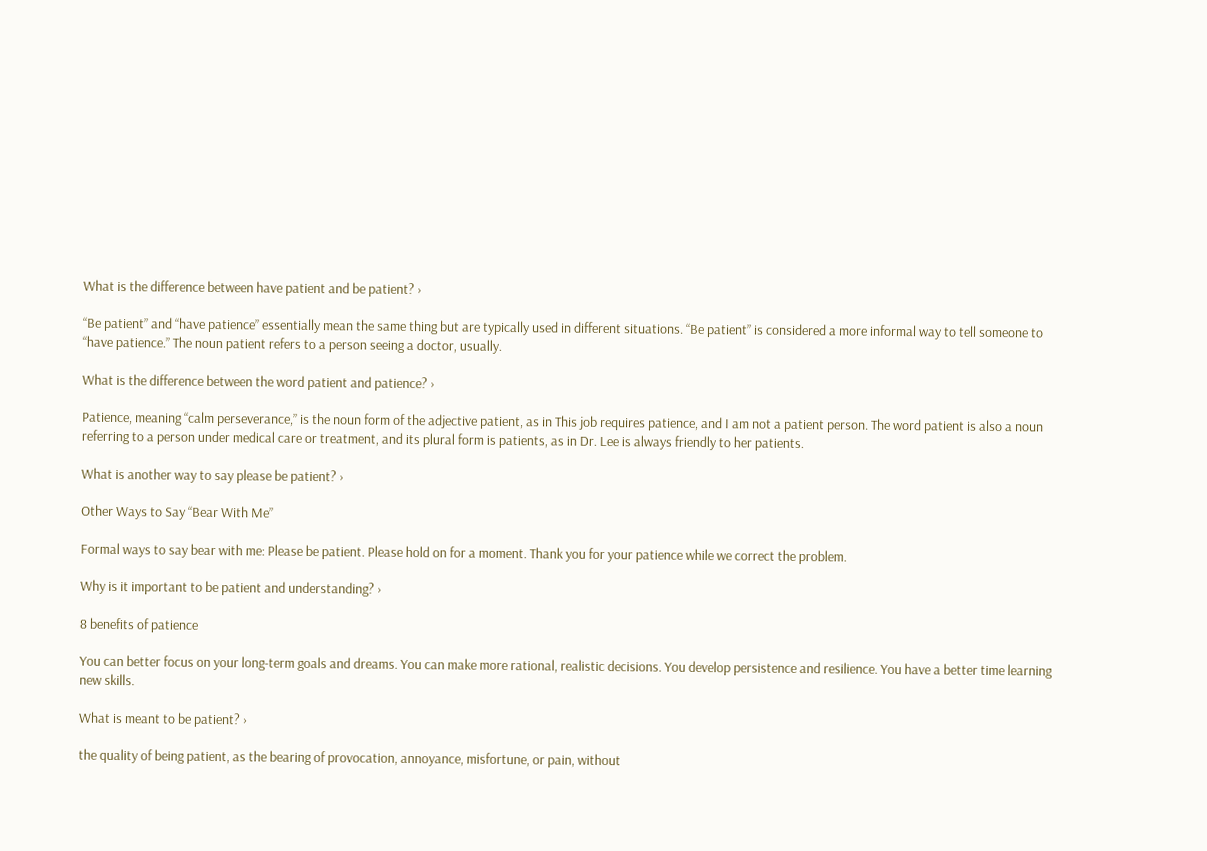What is the difference between have patient and be patient? ›

“Be patient” and “have patience” essentially mean the same thing but are typically used in different situations. “Be patient” is considered a more informal way to tell someone to “have patience.” The noun patient refers to a person seeing a doctor, usually.

What is the difference between the word patient and patience? ›

Patience, meaning “calm perseverance,” is the noun form of the adjective patient, as in This job requires patience, and I am not a patient person. The word patient is also a noun referring to a person under medical care or treatment, and its plural form is patients, as in Dr. Lee is always friendly to her patients.

What is another way to say please be patient? ›

Other Ways to Say “Bear With Me”

Formal ways to say bear with me: Please be patient. Please hold on for a moment. Thank you for your patience while we correct the problem.

Why is it important to be patient and understanding? ›

8 benefits of patience

You can better focus on your long-term goals and dreams. You can make more rational, realistic decisions. You develop persistence and resilience. You have a better time learning new skills.

What is meant to be patient? ›

the quality of being patient, as the bearing of provocation, annoyance, misfortune, or pain, without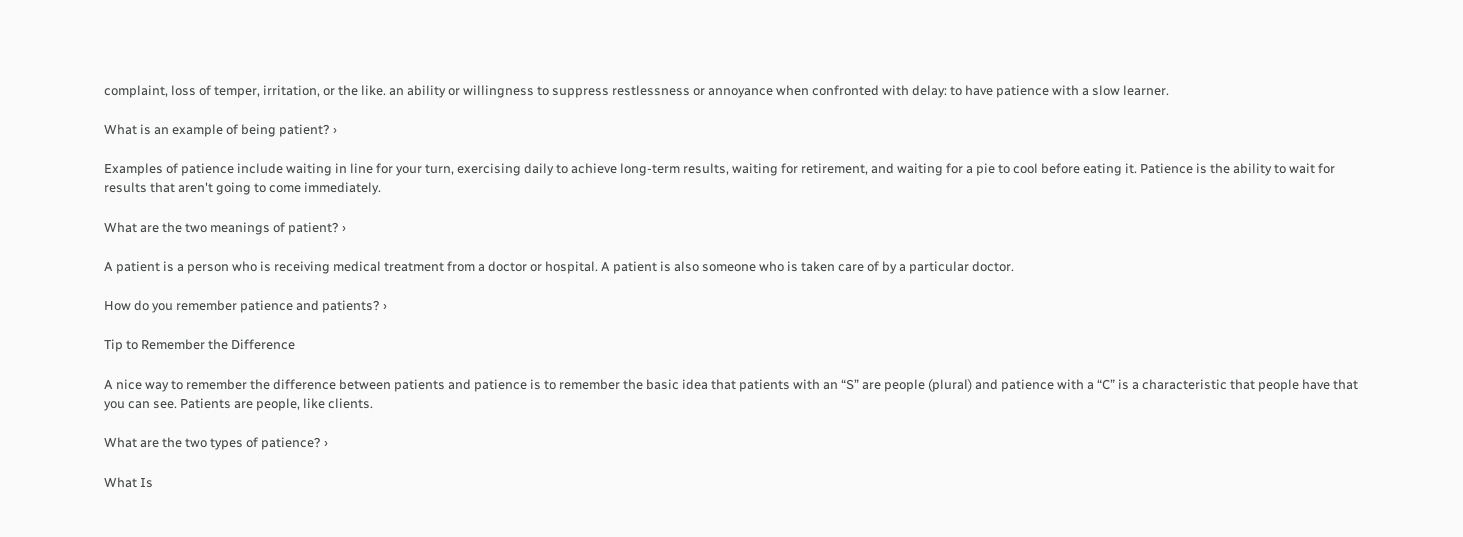complaint, loss of temper, irritation, or the like. an ability or willingness to suppress restlessness or annoyance when confronted with delay: to have patience with a slow learner.

What is an example of being patient? ›

Examples of patience include waiting in line for your turn, exercising daily to achieve long-term results, waiting for retirement, and waiting for a pie to cool before eating it. Patience is the ability to wait for results that aren't going to come immediately.

What are the two meanings of patient? ›

A patient is a person who is receiving medical treatment from a doctor or hospital. A patient is also someone who is taken care of by a particular doctor.

How do you remember patience and patients? ›

Tip to Remember the Difference

A nice way to remember the difference between patients and patience is to remember the basic idea that patients with an “S” are people (plural) and patience with a “C” is a characteristic that people have that you can see. Patients are people, like clients.

What are the two types of patience? ›

What Is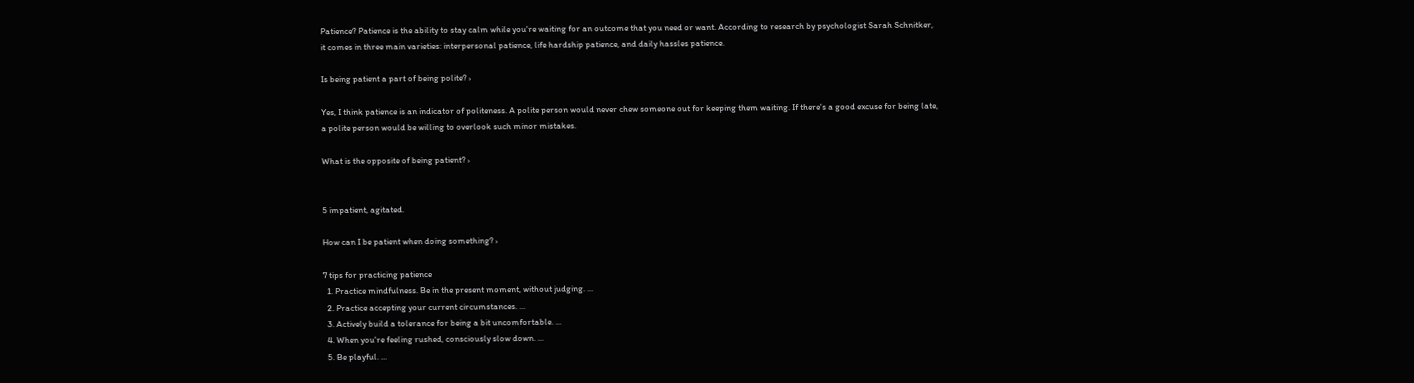Patience? Patience is the ability to stay calm while you're waiting for an outcome that you need or want. According to research by psychologist Sarah Schnitker, it comes in three main varieties: interpersonal patience, life hardship patience, and daily hassles patience.

Is being patient a part of being polite? ›

Yes, I think patience is an indicator of politeness. A polite person would never chew someone out for keeping them waiting. If there's a good excuse for being late, a polite person would be willing to overlook such minor mistakes.

What is the opposite of being patient? ›


5 impatient, agitated.

How can I be patient when doing something? ›

7 tips for practicing patience
  1. Practice mindfulness. Be in the present moment, without judging. ...
  2. Practice accepting your current circumstances. ...
  3. Actively build a tolerance for being a bit uncomfortable. ...
  4. When you're feeling rushed, consciously slow down. ...
  5. Be playful. ...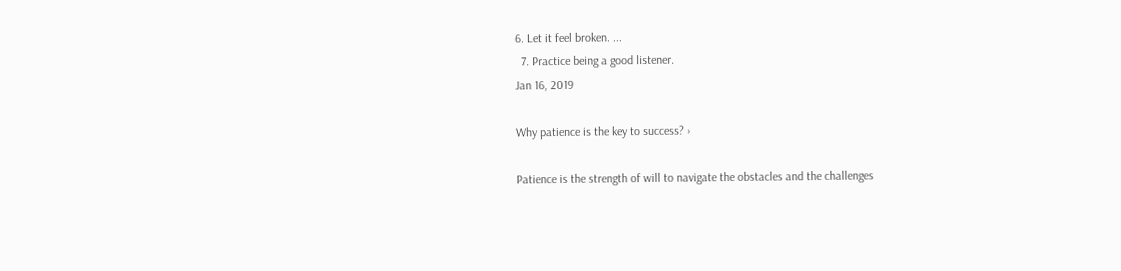6. Let it feel broken. ...
  7. Practice being a good listener.
Jan 16, 2019

Why patience is the key to success? ›

Patience is the strength of will to navigate the obstacles and the challenges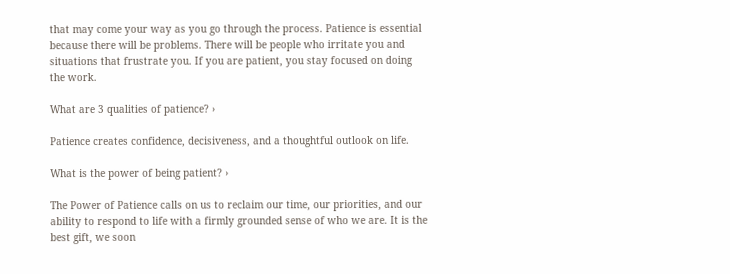that may come your way as you go through the process. Patience is essential because there will be problems. There will be people who irritate you and situations that frustrate you. If you are patient, you stay focused on doing the work.

What are 3 qualities of patience? ›

Patience creates confidence, decisiveness, and a thoughtful outlook on life.

What is the power of being patient? ›

The Power of Patience calls on us to reclaim our time, our priorities, and our ability to respond to life with a firmly grounded sense of who we are. It is the best gift, we soon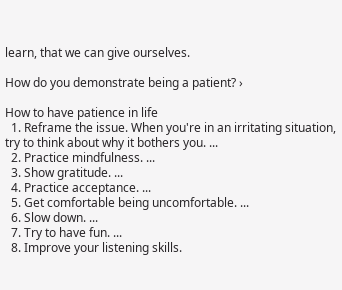learn, that we can give ourselves.

How do you demonstrate being a patient? ›

How to have patience in life
  1. Reframe the issue. When you're in an irritating situation, try to think about why it bothers you. ...
  2. Practice mindfulness. ...
  3. Show gratitude. ...
  4. Practice acceptance. ...
  5. Get comfortable being uncomfortable. ...
  6. Slow down. ...
  7. Try to have fun. ...
  8. Improve your listening skills.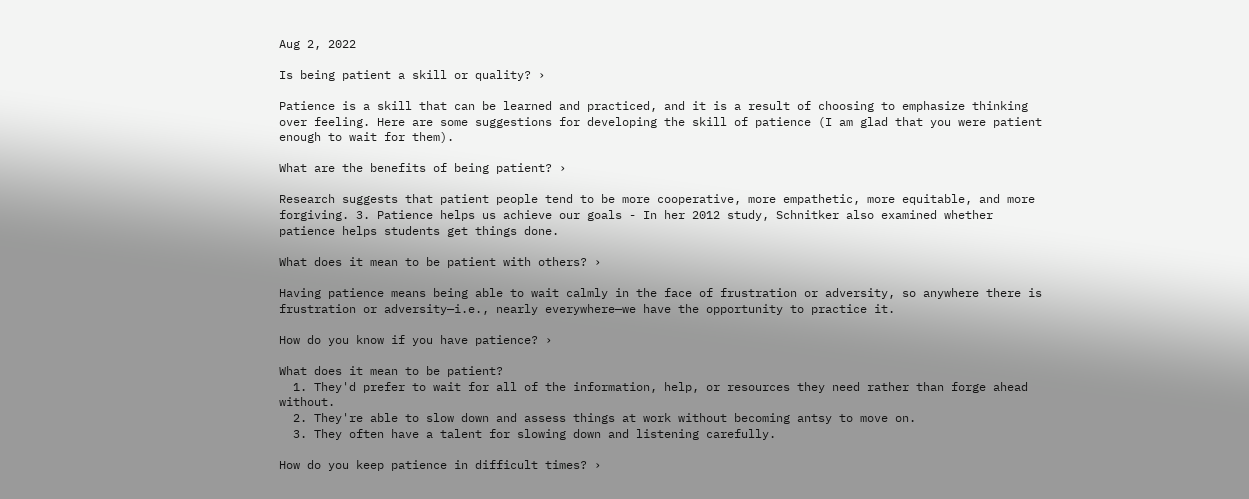Aug 2, 2022

Is being patient a skill or quality? ›

Patience is a skill that can be learned and practiced, and it is a result of choosing to emphasize thinking over feeling. Here are some suggestions for developing the skill of patience (I am glad that you were patient enough to wait for them).

What are the benefits of being patient? ›

Research suggests that patient people tend to be more cooperative, more empathetic, more equitable, and more forgiving. 3. Patience helps us achieve our goals - In her 2012 study, Schnitker also examined whether patience helps students get things done.

What does it mean to be patient with others? ›

Having patience means being able to wait calmly in the face of frustration or adversity, so anywhere there is frustration or adversity—i.e., nearly everywhere—we have the opportunity to practice it.

How do you know if you have patience? ›

What does it mean to be patient?
  1. They'd prefer to wait for all of the information, help, or resources they need rather than forge ahead without.
  2. They're able to slow down and assess things at work without becoming antsy to move on.
  3. They often have a talent for slowing down and listening carefully.

How do you keep patience in difficult times? ›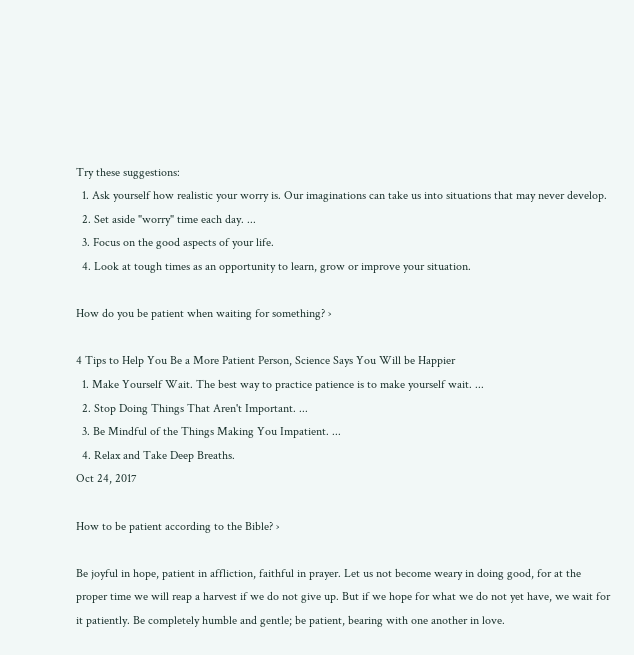Try these suggestions:
  1. Ask yourself how realistic your worry is. Our imaginations can take us into situations that may never develop.
  2. Set aside "worry" time each day. ...
  3. Focus on the good aspects of your life.
  4. Look at tough times as an opportunity to learn, grow or improve your situation.

How do you be patient when waiting for something? ›

4 Tips to Help You Be a More Patient Person, Science Says You Will be Happier
  1. Make Yourself Wait. The best way to practice patience is to make yourself wait. ...
  2. Stop Doing Things That Aren't Important. ...
  3. Be Mindful of the Things Making You Impatient. ...
  4. Relax and Take Deep Breaths.
Oct 24, 2017

How to be patient according to the Bible? ›

Be joyful in hope, patient in affliction, faithful in prayer. Let us not become weary in doing good, for at the proper time we will reap a harvest if we do not give up. But if we hope for what we do not yet have, we wait for it patiently. Be completely humble and gentle; be patient, bearing with one another in love.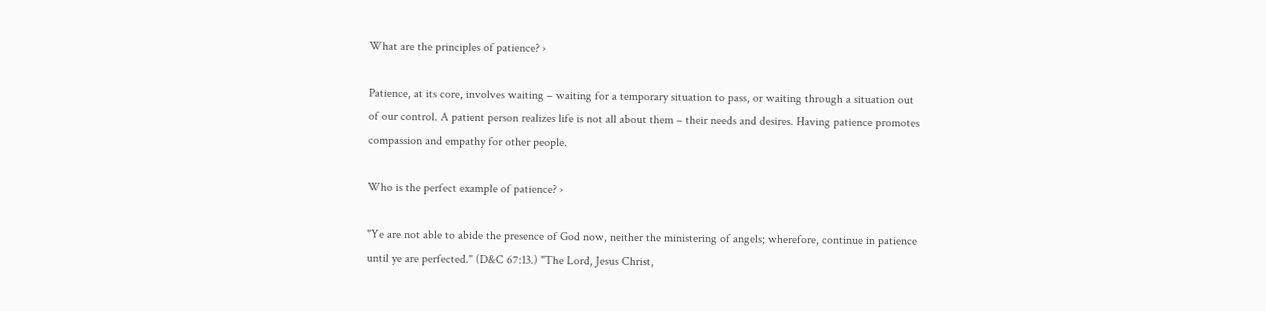What are the principles of patience? ›

Patience, at its core, involves waiting – waiting for a temporary situation to pass, or waiting through a situation out of our control. A patient person realizes life is not all about them – their needs and desires. Having patience promotes compassion and empathy for other people.

Who is the perfect example of patience? ›

"Ye are not able to abide the presence of God now, neither the ministering of angels; wherefore, continue in patience until ye are perfected." (D&C 67:13.) "The Lord, Jesus Christ,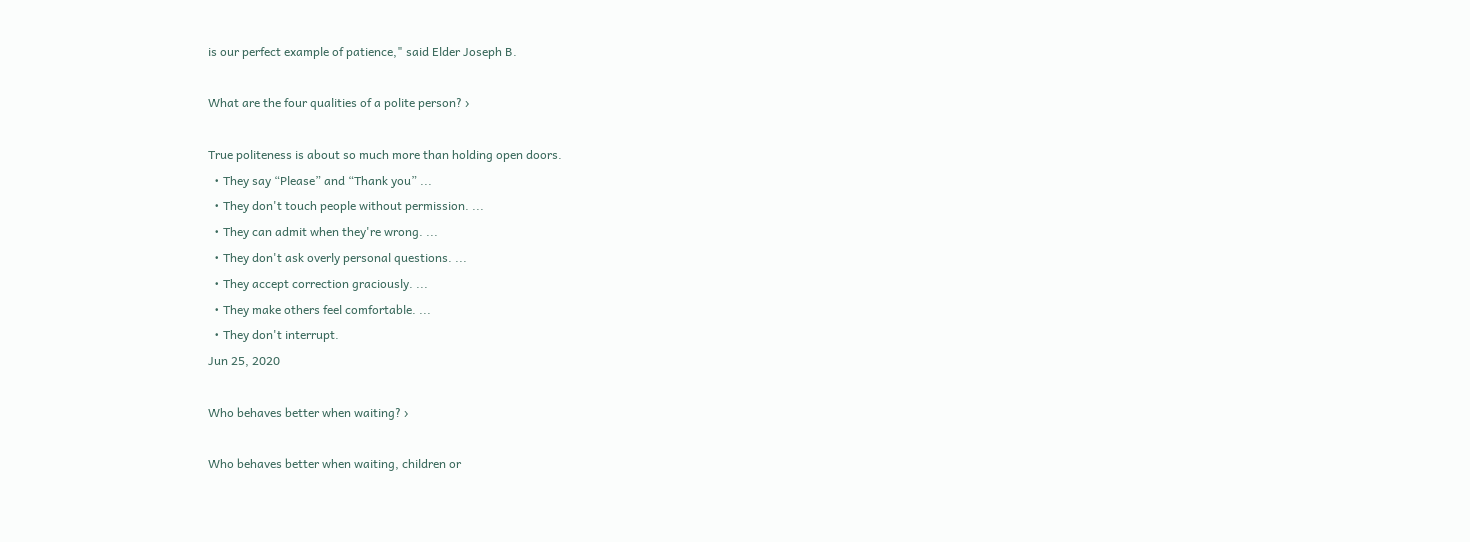is our perfect example of patience," said Elder Joseph B.

What are the four qualities of a polite person? ›

True politeness is about so much more than holding open doors.
  • They say “Please” and “Thank you” ...
  • They don't touch people without permission. ...
  • They can admit when they're wrong. ...
  • They don't ask overly personal questions. ...
  • They accept correction graciously. ...
  • They make others feel comfortable. ...
  • They don't interrupt.
Jun 25, 2020

Who behaves better when waiting? ›

Who behaves better when waiting, children or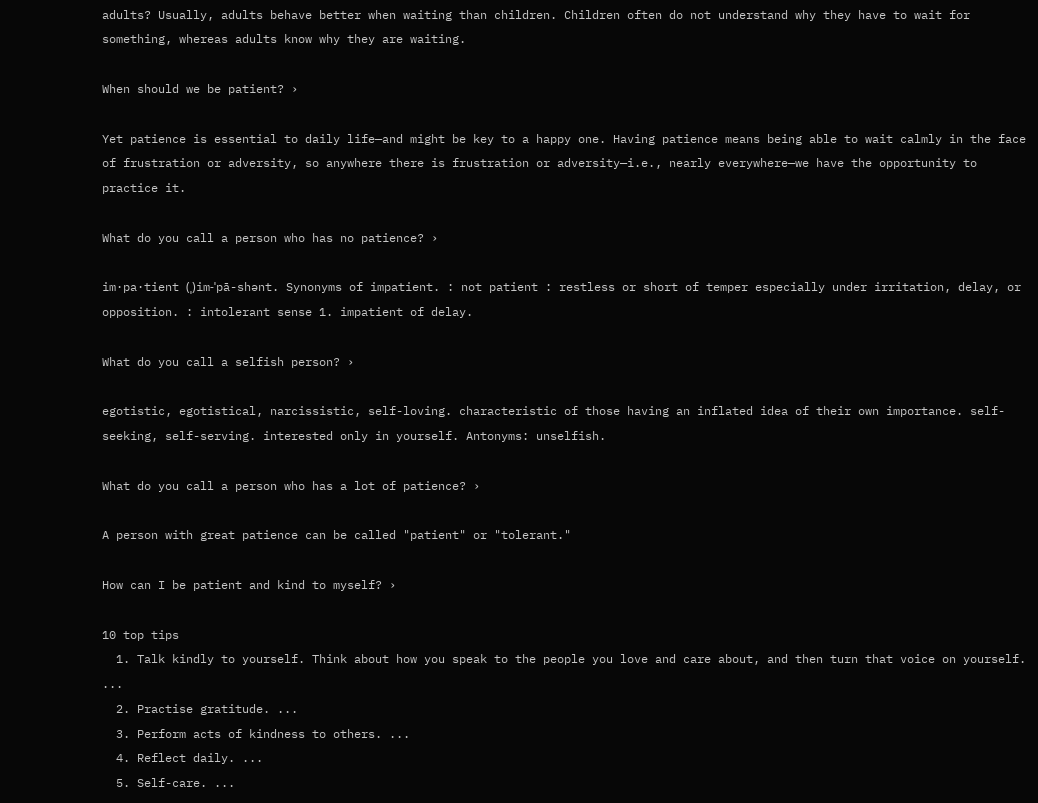adults? Usually, adults behave better when waiting than children. Children often do not understand why they have to wait for something, whereas adults know why they are waiting.

When should we be patient? ›

Yet patience is essential to daily life—and might be key to a happy one. Having patience means being able to wait calmly in the face of frustration or adversity, so anywhere there is frustration or adversity—i.e., nearly everywhere—we have the opportunity to practice it.

What do you call a person who has no patience? ›

im·pa·tient (ˌ)im-ˈpā-shənt. Synonyms of impatient. : not patient : restless or short of temper especially under irritation, delay, or opposition. : intolerant sense 1. impatient of delay.

What do you call a selfish person? ›

egotistic, egotistical, narcissistic, self-loving. characteristic of those having an inflated idea of their own importance. self-seeking, self-serving. interested only in yourself. Antonyms: unselfish.

What do you call a person who has a lot of patience? ›

A person with great patience can be called "patient" or "tolerant."

How can I be patient and kind to myself? ›

10 top tips
  1. Talk kindly to yourself. Think about how you speak to the people you love and care about, and then turn that voice on yourself. ...
  2. Practise gratitude. ...
  3. Perform acts of kindness to others. ...
  4. Reflect daily. ...
  5. Self-care. ...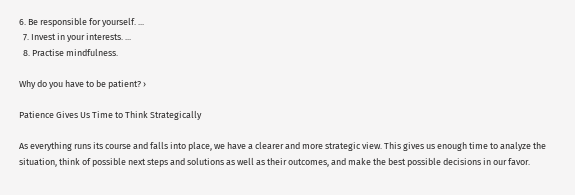6. Be responsible for yourself. ...
  7. Invest in your interests. ...
  8. Practise mindfulness.

Why do you have to be patient? ›

Patience Gives Us Time to Think Strategically

As everything runs its course and falls into place, we have a clearer and more strategic view. This gives us enough time to analyze the situation, think of possible next steps and solutions as well as their outcomes, and make the best possible decisions in our favor.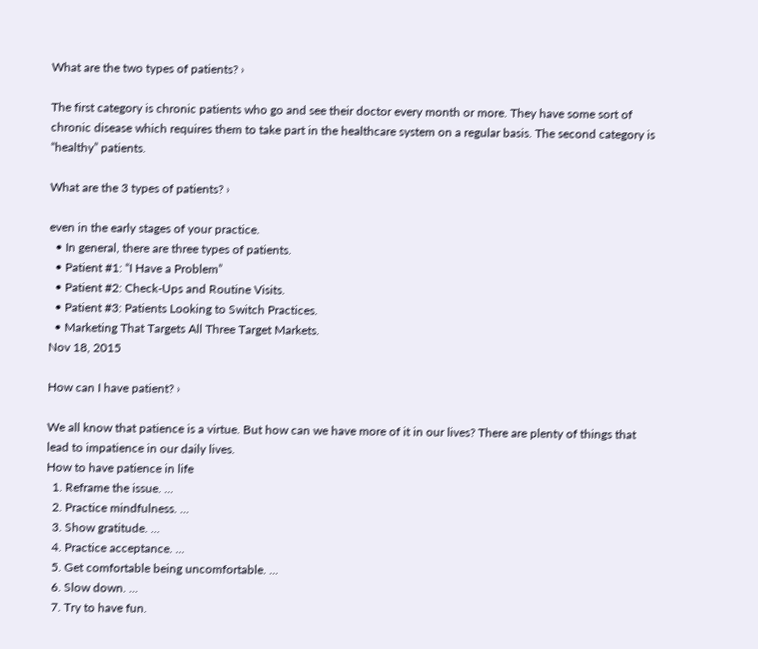What are the two types of patients? ›

The first category is chronic patients who go and see their doctor every month or more. They have some sort of chronic disease which requires them to take part in the healthcare system on a regular basis. The second category is “healthy” patients.

What are the 3 types of patients? ›

even in the early stages of your practice.
  • In general, there are three types of patients.
  • Patient #1: “I Have a Problem”
  • Patient #2: Check-Ups and Routine Visits.
  • Patient #3: Patients Looking to Switch Practices.
  • Marketing That Targets All Three Target Markets.
Nov 18, 2015

How can I have patient? ›

We all know that patience is a virtue. But how can we have more of it in our lives? There are plenty of things that lead to impatience in our daily lives.
How to have patience in life
  1. Reframe the issue. ...
  2. Practice mindfulness. ...
  3. Show gratitude. ...
  4. Practice acceptance. ...
  5. Get comfortable being uncomfortable. ...
  6. Slow down. ...
  7. Try to have fun.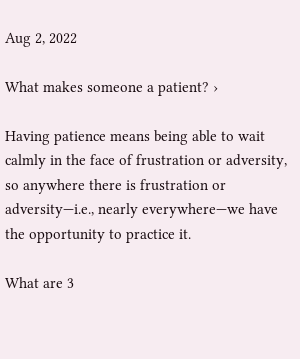Aug 2, 2022

What makes someone a patient? ›

Having patience means being able to wait calmly in the face of frustration or adversity, so anywhere there is frustration or adversity—i.e., nearly everywhere—we have the opportunity to practice it.

What are 3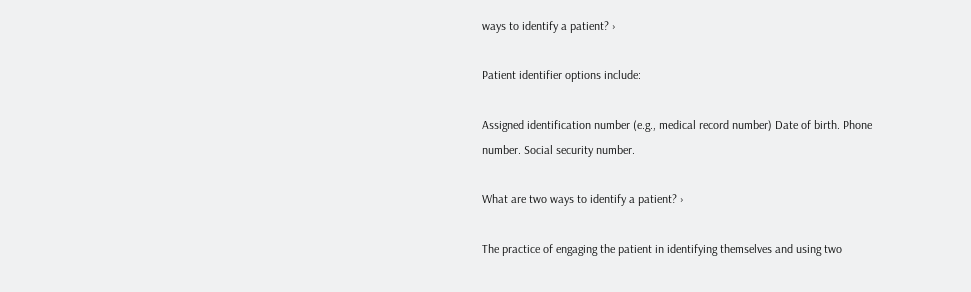ways to identify a patient? ›

Patient identifier options include:

Assigned identification number (e.g., medical record number) Date of birth. Phone number. Social security number.

What are two ways to identify a patient? ›

The practice of engaging the patient in identifying themselves and using two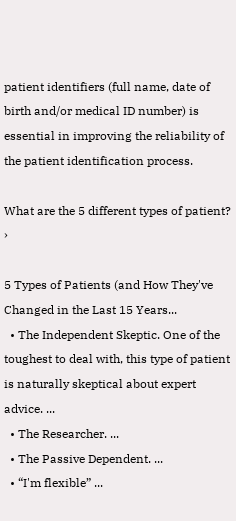patient identifiers (full name, date of birth and/or medical ID number) is essential in improving the reliability of the patient identification process.

What are the 5 different types of patient? ›

5 Types of Patients (and How They've Changed in the Last 15 Years...
  • The Independent Skeptic. One of the toughest to deal with, this type of patient is naturally skeptical about expert advice. ...
  • The Researcher. ...
  • The Passive Dependent. ...
  • “I'm flexible” ...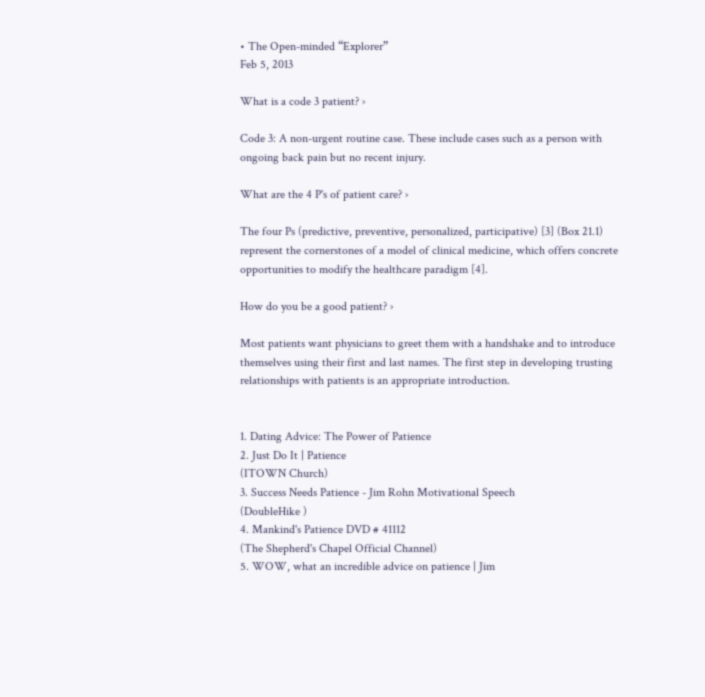• The Open-minded “Explorer”
Feb 5, 2013

What is a code 3 patient? ›

Code 3: A non-urgent routine case. These include cases such as a person with ongoing back pain but no recent injury.

What are the 4 P's of patient care? ›

The four Ps (predictive, preventive, personalized, participative) [3] (Box 21.1) represent the cornerstones of a model of clinical medicine, which offers concrete opportunities to modify the healthcare paradigm [4].

How do you be a good patient? ›

Most patients want physicians to greet them with a handshake and to introduce themselves using their first and last names. The first step in developing trusting relationships with patients is an appropriate introduction.


1. Dating Advice: The Power of Patience
2. Just Do It | Patience
(ITOWN Church)
3. Success Needs Patience - Jim Rohn Motivational Speech
(DoubleHike )
4. Mankind's Patience DVD # 41112
(The Shepherd's Chapel Official Channel)
5. WOW, what an incredible advice on patience | Jim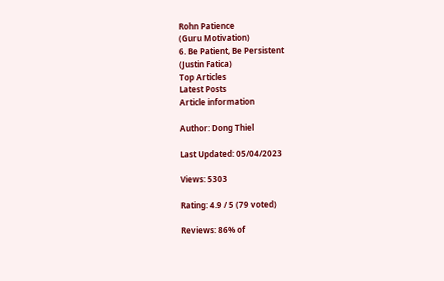Rohn Patience
(Guru Motivation)
6. Be Patient, Be Persistent
(Justin Fatica)
Top Articles
Latest Posts
Article information

Author: Dong Thiel

Last Updated: 05/04/2023

Views: 5303

Rating: 4.9 / 5 (79 voted)

Reviews: 86% of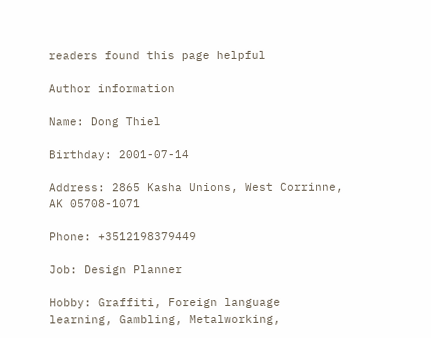readers found this page helpful

Author information

Name: Dong Thiel

Birthday: 2001-07-14

Address: 2865 Kasha Unions, West Corrinne, AK 05708-1071

Phone: +3512198379449

Job: Design Planner

Hobby: Graffiti, Foreign language learning, Gambling, Metalworking,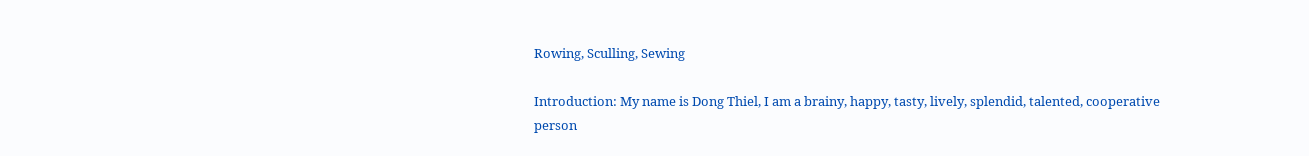Rowing, Sculling, Sewing

Introduction: My name is Dong Thiel, I am a brainy, happy, tasty, lively, splendid, talented, cooperative person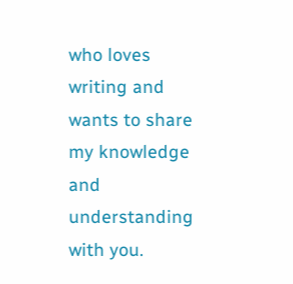who loves writing and wants to share my knowledge and understanding with you.